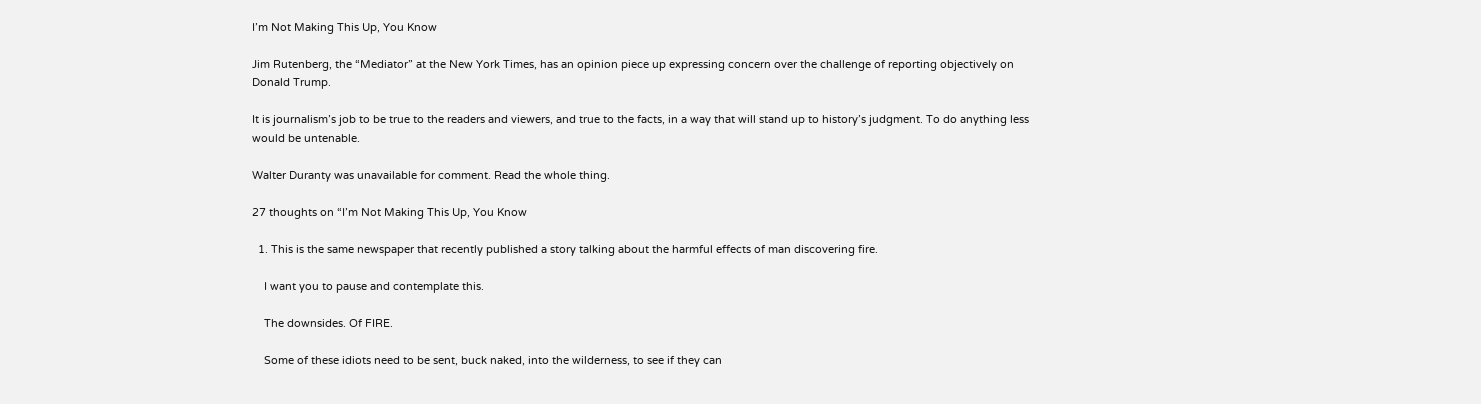I’m Not Making This Up, You Know

Jim Rutenberg, the “Mediator” at the New York Times, has an opinion piece up expressing concern over the challenge of reporting objectively on Donald Trump.

It is journalism’s job to be true to the readers and viewers, and true to the facts, in a way that will stand up to history’s judgment. To do anything less would be untenable.

Walter Duranty was unavailable for comment. Read the whole thing.

27 thoughts on “I’m Not Making This Up, You Know

  1. This is the same newspaper that recently published a story talking about the harmful effects of man discovering fire.

    I want you to pause and contemplate this.

    The downsides. Of FIRE.

    Some of these idiots need to be sent, buck naked, into the wilderness, to see if they can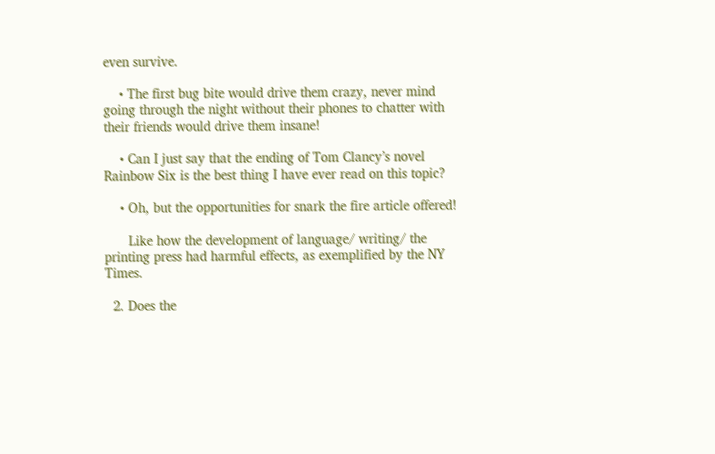even survive.

    • The first bug bite would drive them crazy, never mind going through the night without their phones to chatter with their friends would drive them insane!

    • Can I just say that the ending of Tom Clancy’s novel Rainbow Six is the best thing I have ever read on this topic?

    • Oh, but the opportunities for snark the fire article offered!

      Like how the development of language/ writing/ the printing press had harmful effects, as exemplified by the NY Times.

  2. Does the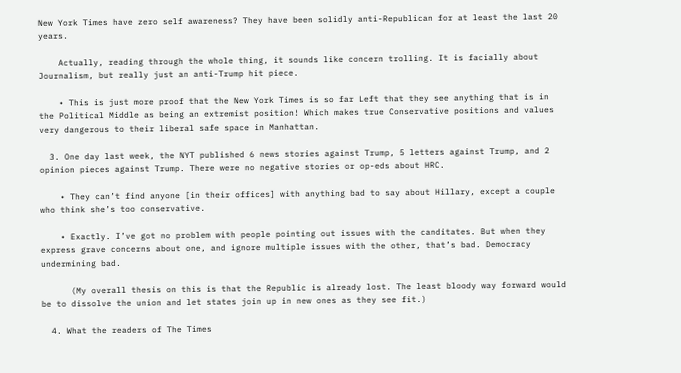New York Times have zero self awareness? They have been solidly anti-Republican for at least the last 20 years.

    Actually, reading through the whole thing, it sounds like concern trolling. It is facially about Journalism, but really just an anti-Trump hit piece.

    • This is just more proof that the New York Times is so far Left that they see anything that is in the Political Middle as being an extremist position! Which makes true Conservative positions and values very dangerous to their liberal safe space in Manhattan.

  3. One day last week, the NYT published 6 news stories against Trump, 5 letters against Trump, and 2 opinion pieces against Trump. There were no negative stories or op-eds about HRC.

    • They can’t find anyone [in their offices] with anything bad to say about Hillary, except a couple who think she’s too conservative.

    • Exactly. I’ve got no problem with people pointing out issues with the canditates. But when they express grave concerns about one, and ignore multiple issues with the other, that’s bad. Democracy undermining bad.

      (My overall thesis on this is that the Republic is already lost. The least bloody way forward would be to dissolve the union and let states join up in new ones as they see fit.)

  4. What the readers of The Times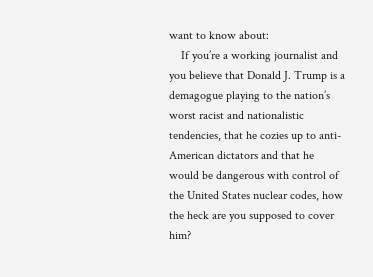want to know about:
    If you’re a working journalist and you believe that Donald J. Trump is a demagogue playing to the nation’s worst racist and nationalistic tendencies, that he cozies up to anti-American dictators and that he would be dangerous with control of the United States nuclear codes, how the heck are you supposed to cover him?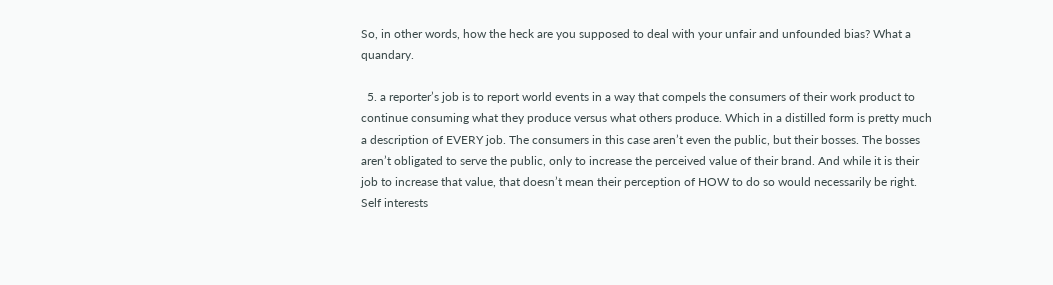So, in other words, how the heck are you supposed to deal with your unfair and unfounded bias? What a quandary.

  5. a reporter’s job is to report world events in a way that compels the consumers of their work product to continue consuming what they produce versus what others produce. Which in a distilled form is pretty much a description of EVERY job. The consumers in this case aren’t even the public, but their bosses. The bosses aren’t obligated to serve the public, only to increase the perceived value of their brand. And while it is their job to increase that value, that doesn’t mean their perception of HOW to do so would necessarily be right. Self interests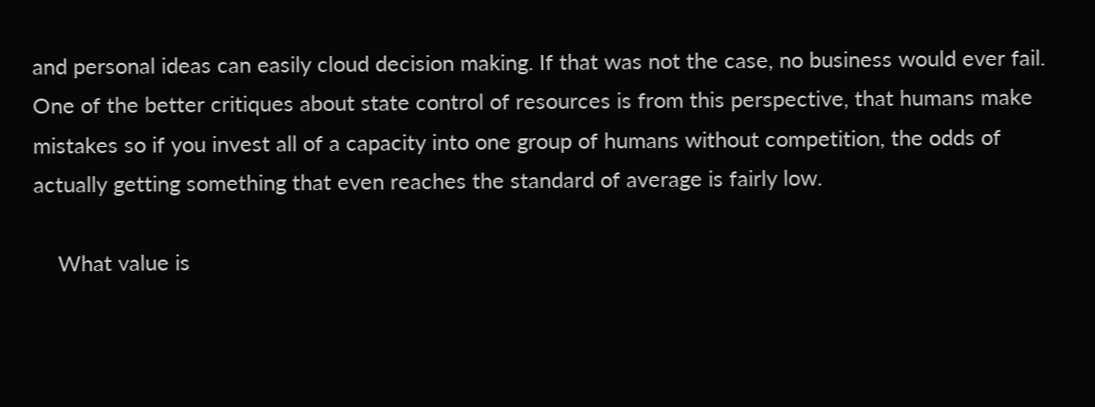and personal ideas can easily cloud decision making. If that was not the case, no business would ever fail. One of the better critiques about state control of resources is from this perspective, that humans make mistakes so if you invest all of a capacity into one group of humans without competition, the odds of actually getting something that even reaches the standard of average is fairly low.

    What value is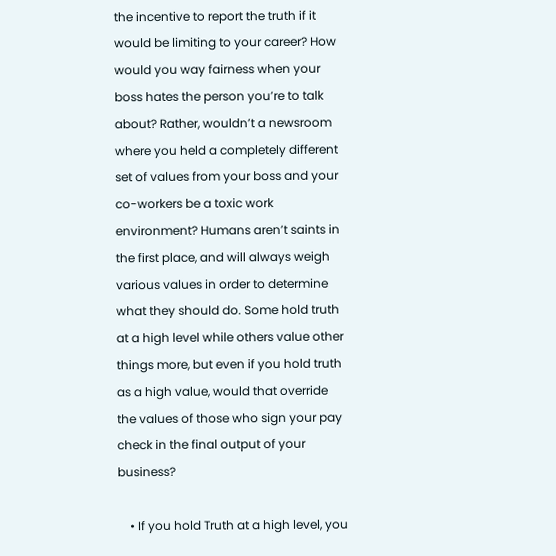the incentive to report the truth if it would be limiting to your career? How would you way fairness when your boss hates the person you’re to talk about? Rather, wouldn’t a newsroom where you held a completely different set of values from your boss and your co-workers be a toxic work environment? Humans aren’t saints in the first place, and will always weigh various values in order to determine what they should do. Some hold truth at a high level while others value other things more, but even if you hold truth as a high value, would that override the values of those who sign your pay check in the final output of your business?

    • If you hold Truth at a high level, you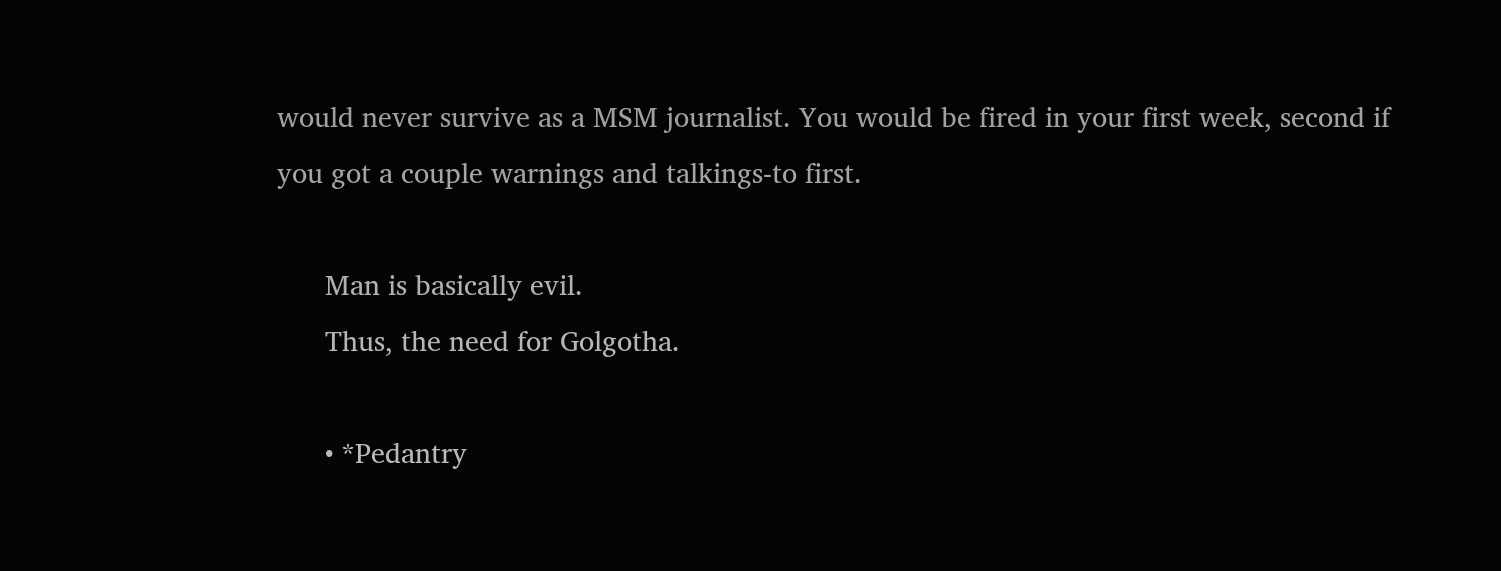would never survive as a MSM journalist. You would be fired in your first week, second if you got a couple warnings and talkings-to first.

      Man is basically evil.
      Thus, the need for Golgotha.

      • *Pedantry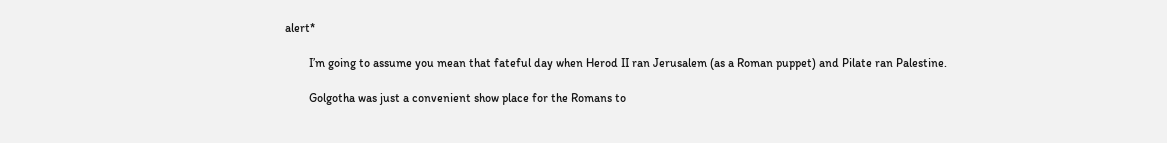alert*

        I’m going to assume you mean that fateful day when Herod II ran Jerusalem (as a Roman puppet) and Pilate ran Palestine.

        Golgotha was just a convenient show place for the Romans to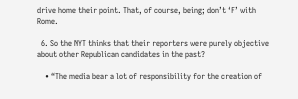drive home their point. That, of course, being; don’t ‘F’ with Rome.

  6. So the NYT thinks that their reporters were purely objective about other Republican candidates in the past?

    • “The media bear a lot of responsibility for the creation of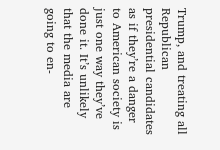Trump, and treating all Republican presidential candidates as if they’re a danger to American society is just one way they’ve done it. It’s unlikely that the media are going to en-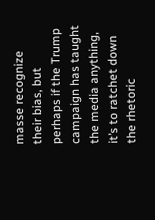masse recognize their bias, but perhaps if the Trump campaign has taught the media anything, it’s to ratchet down the rhetoric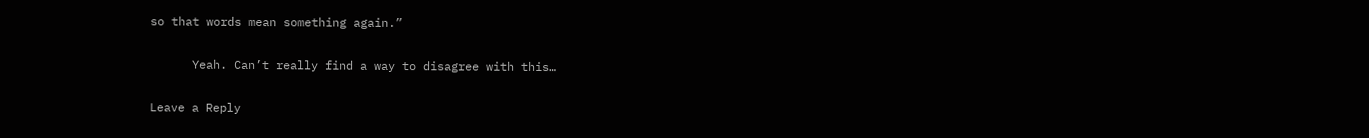so that words mean something again.”

      Yeah. Can’t really find a way to disagree with this…

Leave a Reply